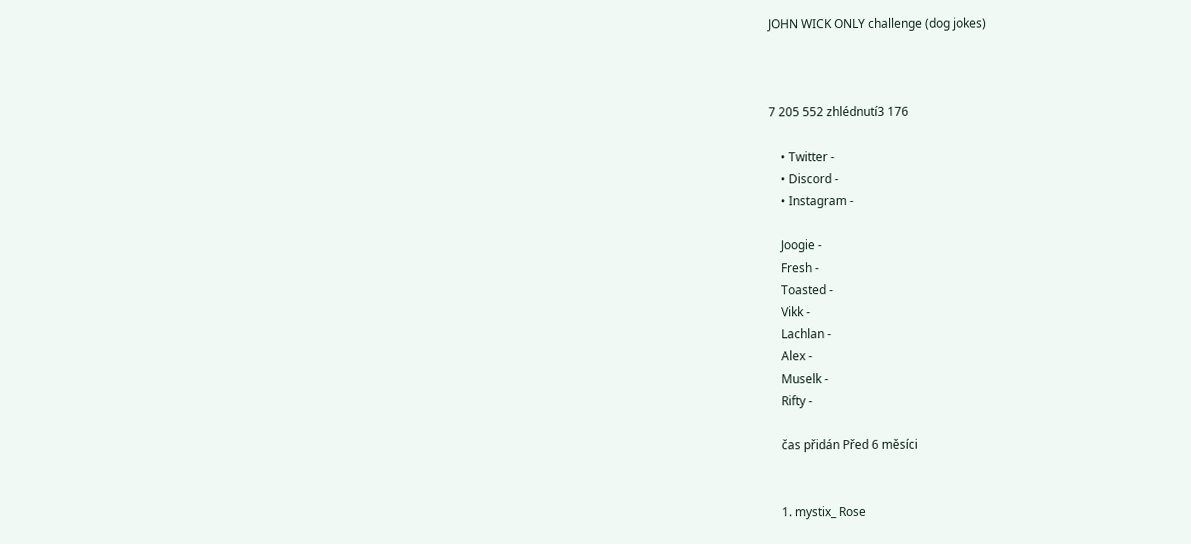JOHN WICK ONLY challenge (dog jokes)



7 205 552 zhlédnutí3 176

    • Twitter -
    • Discord -
    • Instagram -

    Joogie -
    Fresh -
    Toasted -
    Vikk -
    Lachlan -
    Alex -
    Muselk -
    Rifty -

    čas přidán Před 6 měsíci


    1. mystix_ Rose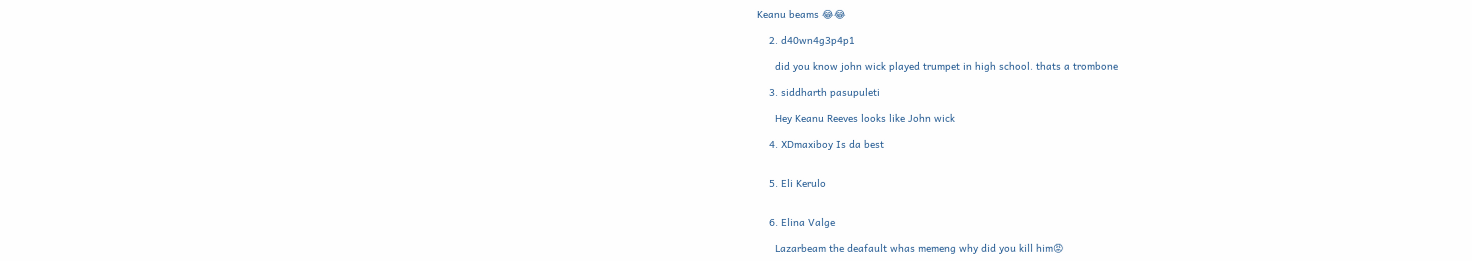Keanu beams 😂😂

    2. d40wn4g3p4p1

      did you know john wick played trumpet in high school. thats a trombone

    3. siddharth pasupuleti

      Hey Keanu Reeves looks like John wick

    4. XDmaxiboy Is da best


    5. Eli Kerulo


    6. Elina Valge

      Lazarbeam the deafault whas memeng why did you kill him😡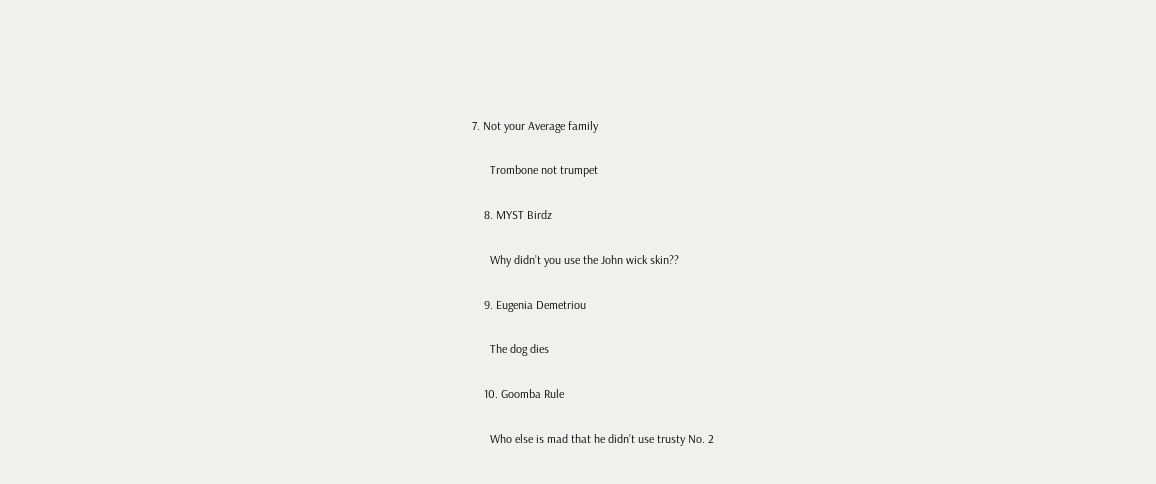7. Not your Average family

      Trombone not trumpet

    8. MYST Birdz

      Why didn’t you use the John wick skin??

    9. Eugenia Demetriou

      The dog dies

    10. Goomba Rule

      Who else is mad that he didn’t use trusty No. 2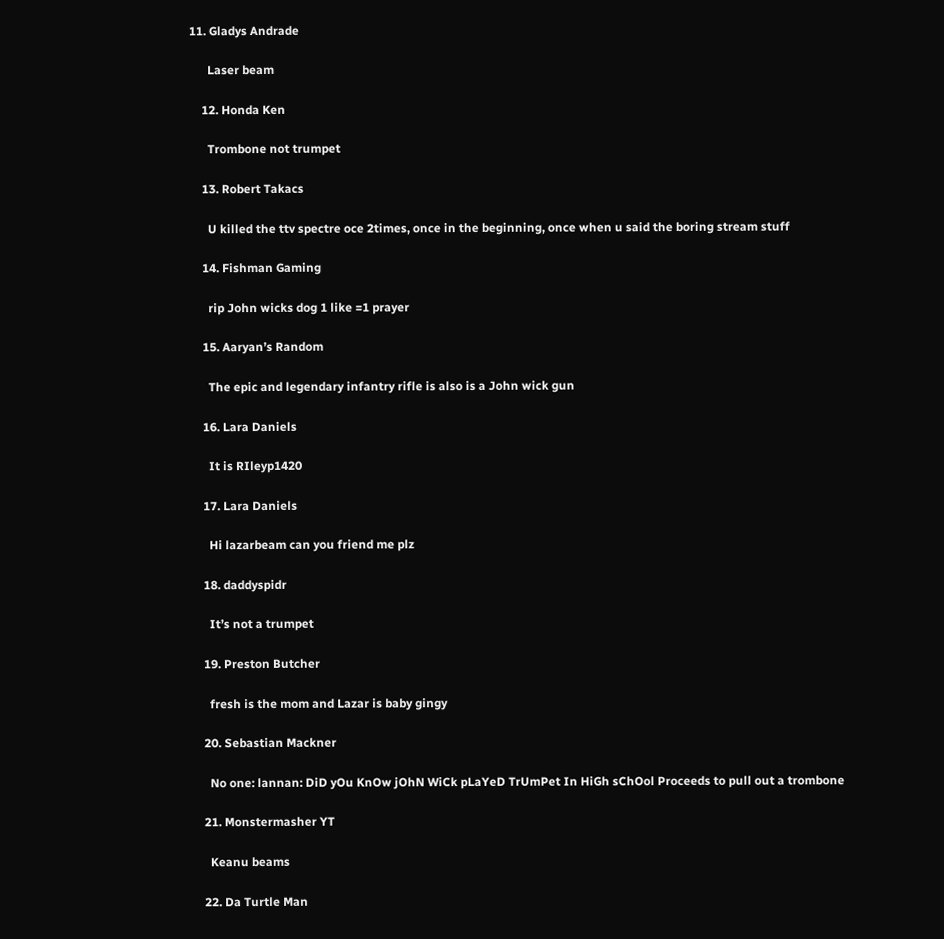11. Gladys Andrade

      Laser beam

    12. Honda Ken

      Trombone not trumpet

    13. Robert Takacs

      U killed the ttv spectre oce 2times, once in the beginning, once when u said the boring stream stuff

    14. Fishman Gaming

      rip John wicks dog 1 like =1 prayer

    15. Aaryan’s Random

      The epic and legendary infantry rifle is also is a John wick gun

    16. Lara Daniels

      It is RIleyp1420

    17. Lara Daniels

      Hi lazarbeam can you friend me plz

    18. daddyspidr

      It’s not a trumpet

    19. Preston Butcher

      fresh is the mom and Lazar is baby gingy

    20. Sebastian Mackner

      No one: lannan: DiD yOu KnOw jOhN WiCk pLaYeD TrUmPet In HiGh sChOol Proceeds to pull out a trombone

    21. Monstermasher YT

      Keanu beams

    22. Da Turtle Man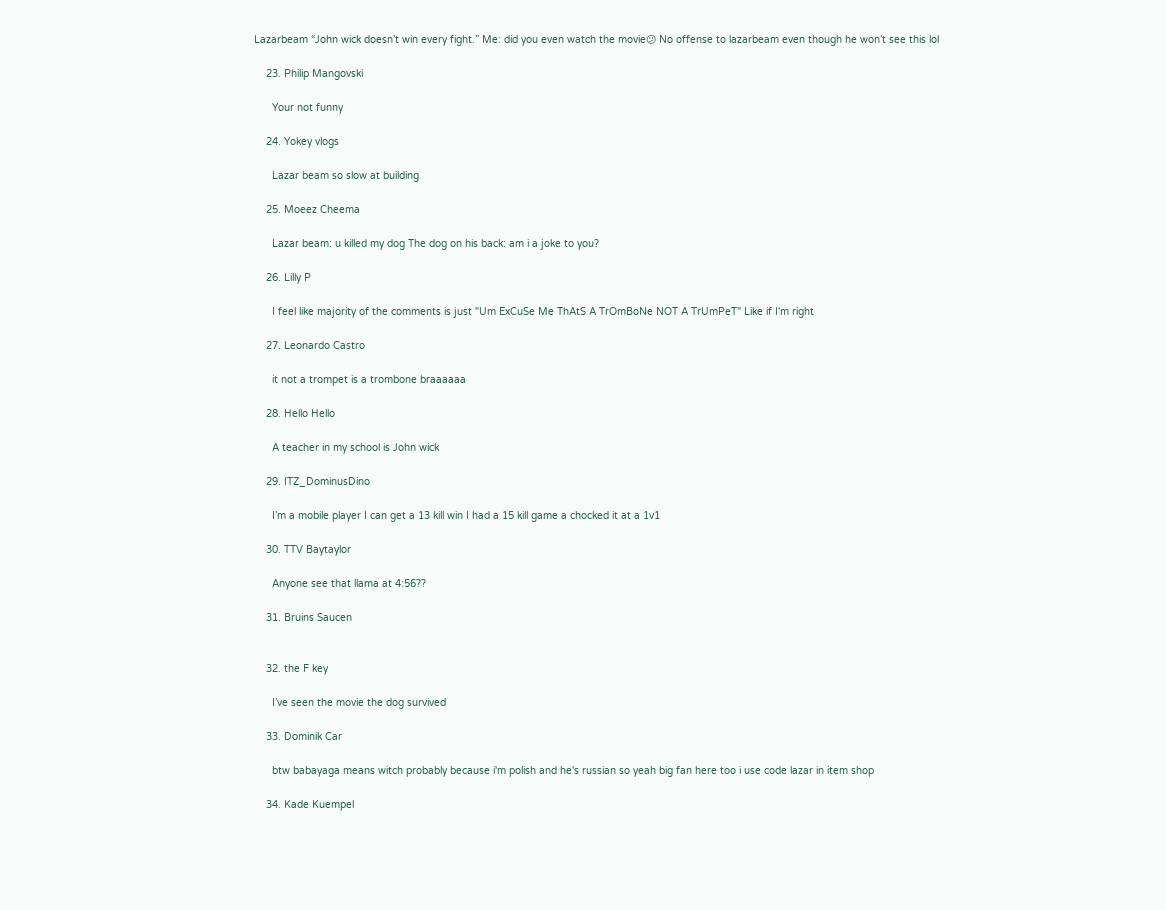Lazarbeam “John wick doesn’t win every fight.” Me: did you even watch the movie😕 No offense to lazarbeam even though he won’t see this lol

    23. Philip Mangovski

      Your not funny

    24. Yokey vlogs

      Lazar beam so slow at building

    25. Moeez Cheema

      Lazar beam: u killed my dog The dog on his back: am i a joke to you?

    26. Lilly P

      I feel like majority of the comments is just "Um ExCuSe Me ThAtS A TrOmBoNe NOT A TrUmPeT" Like if I'm right

    27. Leonardo Castro

      it not a trompet is a trombone braaaaaa

    28. Hello Hello

      A teacher in my school is John wick

    29. ITZ_DominusDino

      I’m a mobile player I can get a 13 kill win I had a 15 kill game a chocked it at a 1v1

    30. TTV Baytaylor

      Anyone see that llama at 4:56??

    31. Bruins Saucen


    32. the F key

      I’ve seen the movie the dog survived

    33. Dominik Car

      btw babayaga means witch probably because i'm polish and he's russian so yeah big fan here too i use code lazar in item shop

    34. Kade Kuempel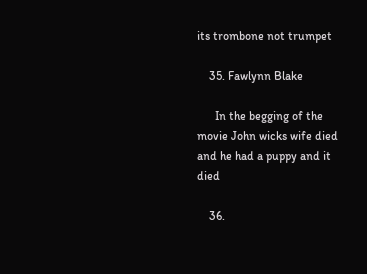its trombone not trumpet

    35. Fawlynn Blake

      In the begging of the movie John wicks wife died and he had a puppy and it died

    36.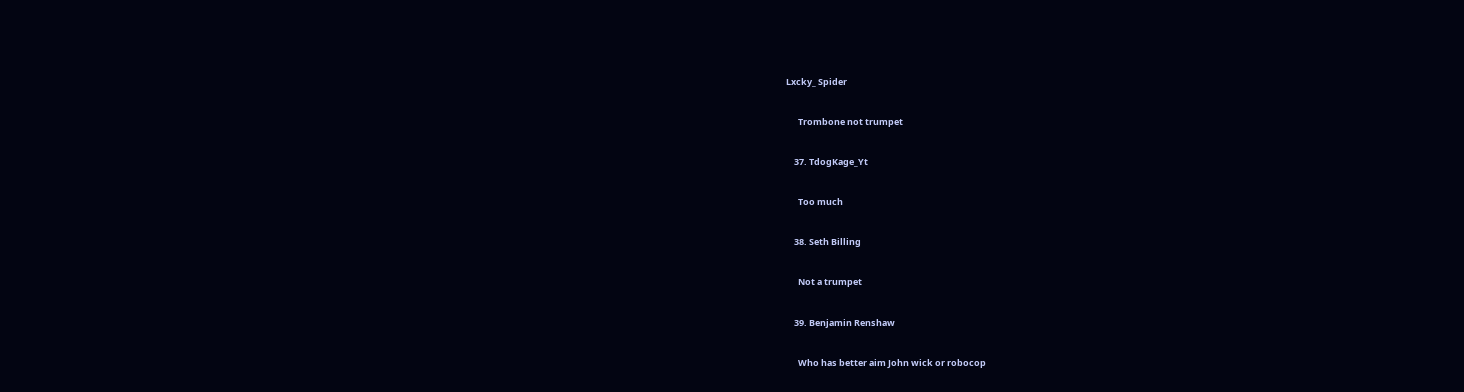Lxcky_ Spider

      Trombone not trumpet

    37. TdogKage_Yt

      Too much

    38. Seth Billing

      Not a trumpet

    39. Benjamin Renshaw

      Who has better aim John wick or robocop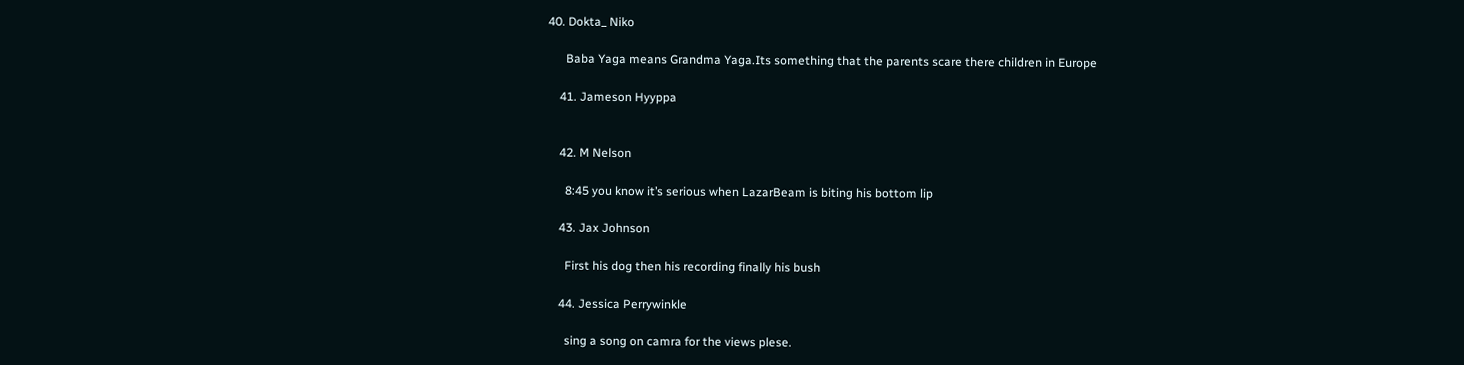40. Dokta_ Niko

      Baba Yaga means Grandma Yaga.Its something that the parents scare there children in Europe

    41. Jameson Hyyppa


    42. M Nelson

      8:45 you know it’s serious when LazarBeam is biting his bottom lip

    43. Jax Johnson

      First his dog then his recording finally his bush

    44. Jessica Perrywinkle

      sing a song on camra for the views plese.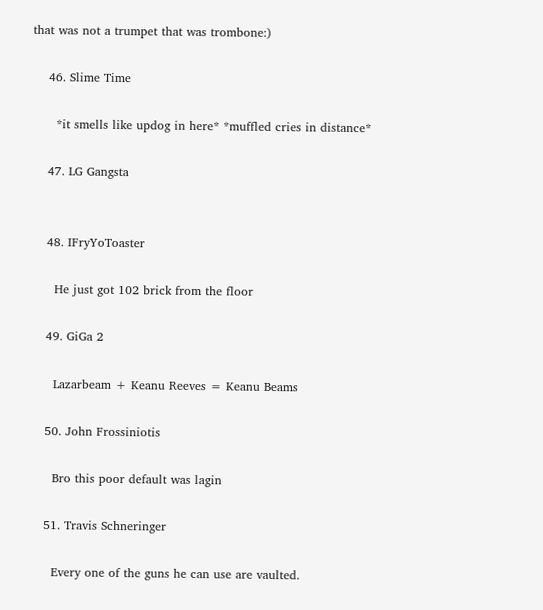that was not a trumpet that was trombone:)

    46. Slime Time

      *it smells like updog in here* *muffled cries in distance*

    47. LG Gangsta


    48. IFryYoToaster

      He just got 102 brick from the floor

    49. GiGa 2

      Lazarbeam + Keanu Reeves = Keanu Beams

    50. John Frossiniotis

      Bro this poor default was lagin

    51. Travis Schneringer

      Every one of the guns he can use are vaulted.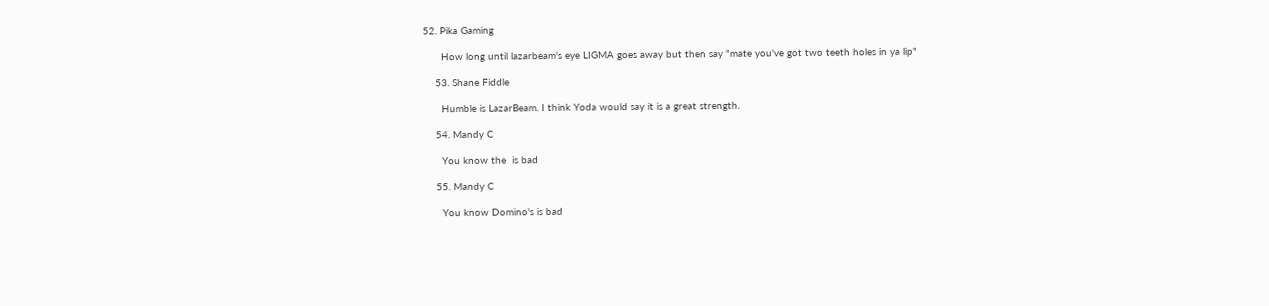52. Pika Gaming

      How long until lazarbeam's eye LIGMA goes away but then say "mate you've got two teeth holes in ya lip"

    53. Shane Fiddle

      Humble is LazarBeam. I think Yoda would say it is a great strength.

    54. Mandy C

      You know the  is bad

    55. Mandy C

      You know Domino's is bad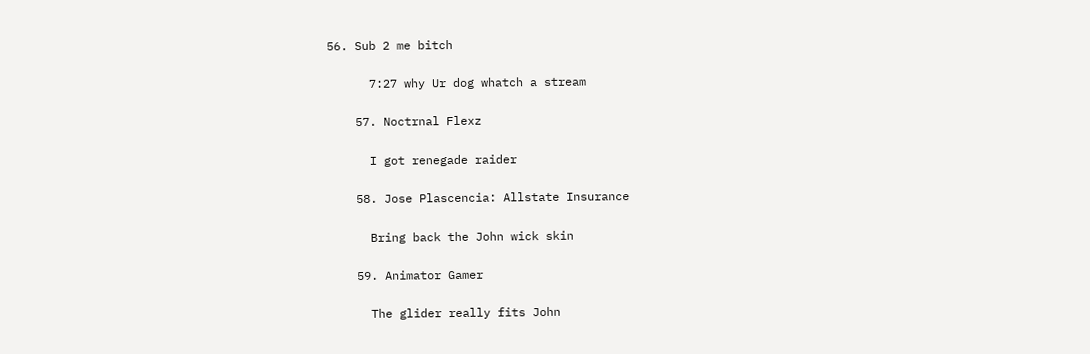56. Sub 2 me bitch

      7:27 why Ur dog whatch a stream

    57. Noctrnal Flexz

      I got renegade raider

    58. Jose Plascencia: Allstate Insurance

      Bring back the John wick skin

    59. Animator Gamer

      The glider really fits John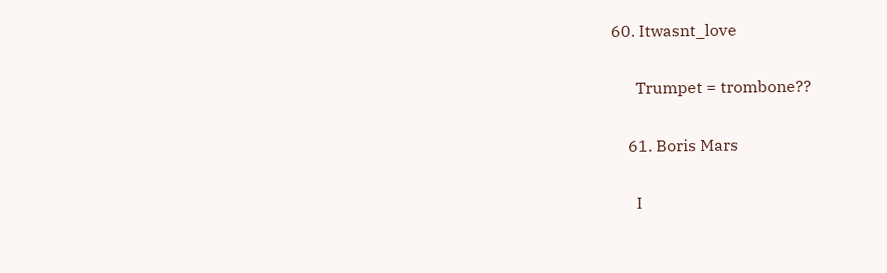60. Itwasnt_love

      Trumpet = trombone??

    61. Boris Mars

      I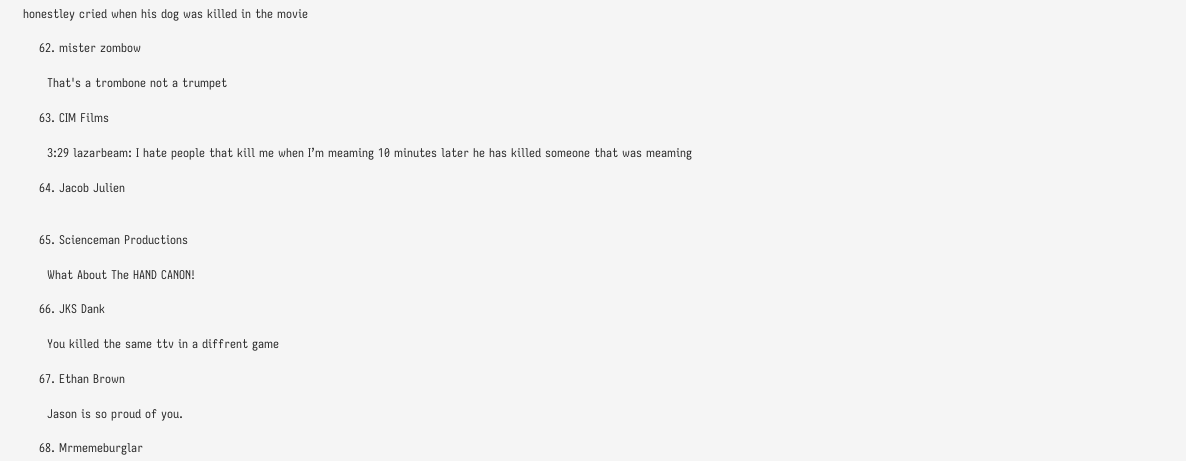honestley cried when his dog was killed in the movie

    62. mister zombow

      That's a trombone not a trumpet

    63. CIM Films

      3:29 lazarbeam: I hate people that kill me when I’m meaming 10 minutes later he has killed someone that was meaming

    64. Jacob Julien


    65. Scienceman Productions

      What About The HAND CANON!

    66. JKS Dank

      You killed the same ttv in a diffrent game

    67. Ethan Brown

      Jason is so proud of you.

    68. Mrmemeburglar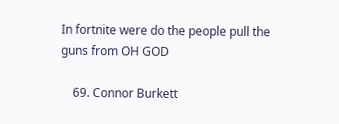In fortnite were do the people pull the guns from OH GOD

    69. Connor Burkett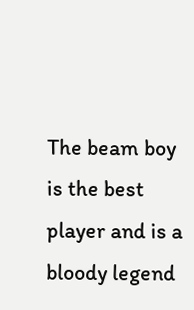The beam boy is the best player and is a bloody legend